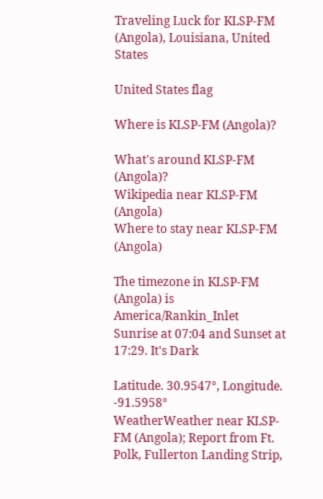Traveling Luck for KLSP-FM (Angola), Louisiana, United States

United States flag

Where is KLSP-FM (Angola)?

What's around KLSP-FM (Angola)?
Wikipedia near KLSP-FM (Angola)
Where to stay near KLSP-FM (Angola)

The timezone in KLSP-FM (Angola) is America/Rankin_Inlet
Sunrise at 07:04 and Sunset at 17:29. It's Dark

Latitude. 30.9547°, Longitude. -91.5958°
WeatherWeather near KLSP-FM (Angola); Report from Ft. Polk, Fullerton Landing Strip,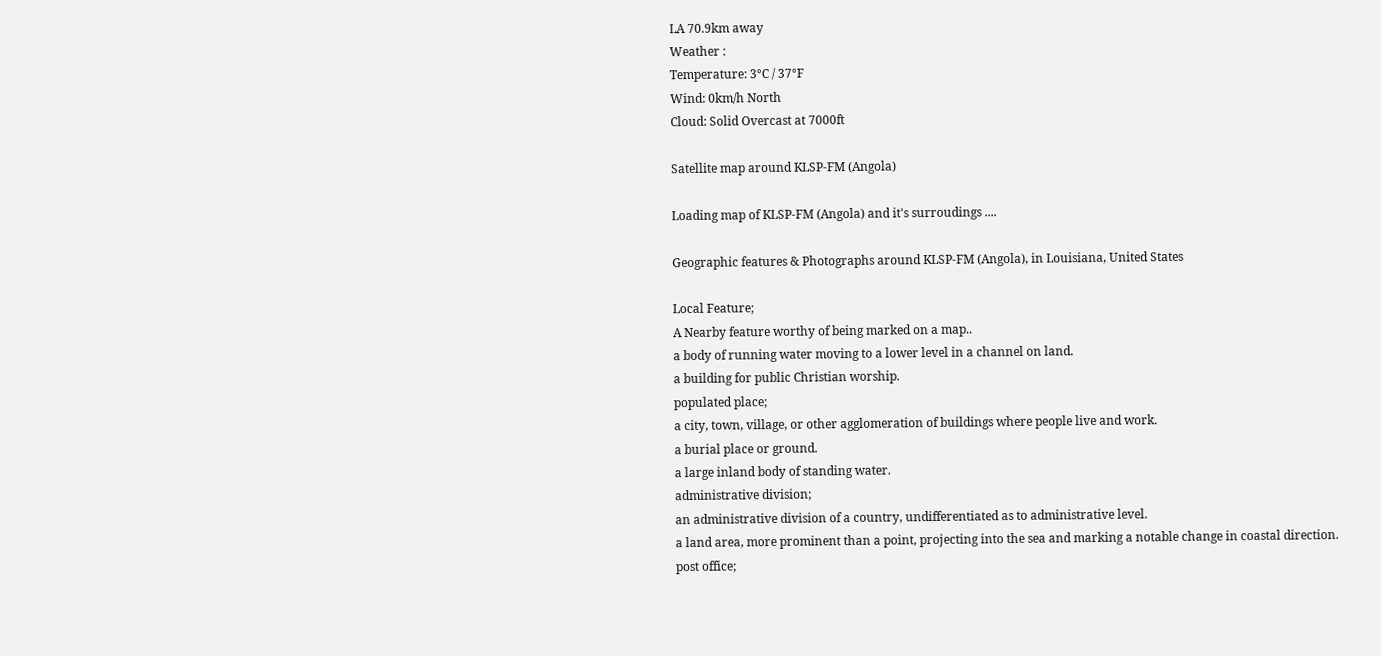LA 70.9km away
Weather :
Temperature: 3°C / 37°F
Wind: 0km/h North
Cloud: Solid Overcast at 7000ft

Satellite map around KLSP-FM (Angola)

Loading map of KLSP-FM (Angola) and it's surroudings ....

Geographic features & Photographs around KLSP-FM (Angola), in Louisiana, United States

Local Feature;
A Nearby feature worthy of being marked on a map..
a body of running water moving to a lower level in a channel on land.
a building for public Christian worship.
populated place;
a city, town, village, or other agglomeration of buildings where people live and work.
a burial place or ground.
a large inland body of standing water.
administrative division;
an administrative division of a country, undifferentiated as to administrative level.
a land area, more prominent than a point, projecting into the sea and marking a notable change in coastal direction.
post office;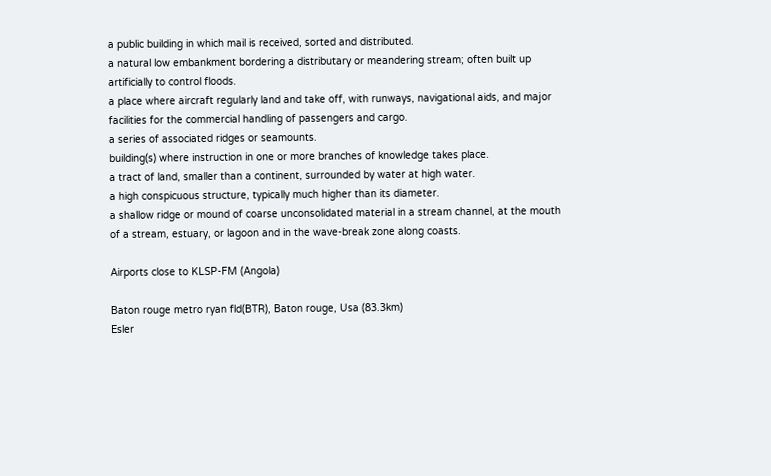a public building in which mail is received, sorted and distributed.
a natural low embankment bordering a distributary or meandering stream; often built up artificially to control floods.
a place where aircraft regularly land and take off, with runways, navigational aids, and major facilities for the commercial handling of passengers and cargo.
a series of associated ridges or seamounts.
building(s) where instruction in one or more branches of knowledge takes place.
a tract of land, smaller than a continent, surrounded by water at high water.
a high conspicuous structure, typically much higher than its diameter.
a shallow ridge or mound of coarse unconsolidated material in a stream channel, at the mouth of a stream, estuary, or lagoon and in the wave-break zone along coasts.

Airports close to KLSP-FM (Angola)

Baton rouge metro ryan fld(BTR), Baton rouge, Usa (83.3km)
Esler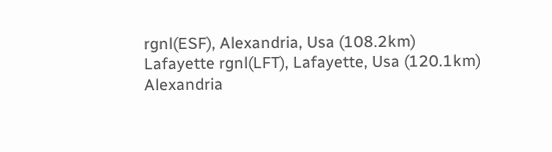rgnl(ESF), Alexandria, Usa (108.2km)
Lafayette rgnl(LFT), Lafayette, Usa (120.1km)
Alexandria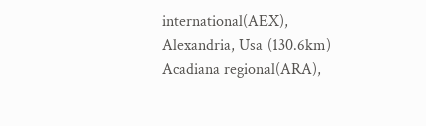international(AEX), Alexandria, Usa (130.6km)
Acadiana regional(ARA),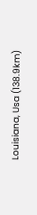Louisiana, Usa (138.9km)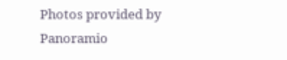Photos provided by Panoramio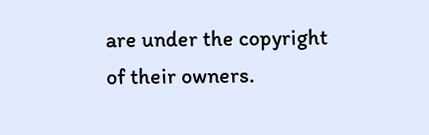are under the copyright of their owners.